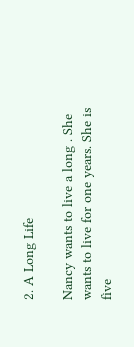2. A Long Life

Nancy wants to live a long . She wants to live for one years. She is five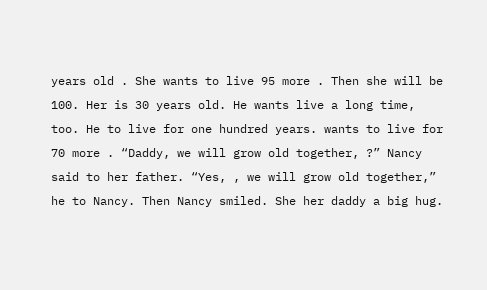years old . She wants to live 95 more . Then she will be 100. Her is 30 years old. He wants live a long time, too. He to live for one hundred years. wants to live for 70 more . “Daddy, we will grow old together, ?” Nancy said to her father. “Yes, , we will grow old together,” he to Nancy. Then Nancy smiled. She her daddy a big hug.